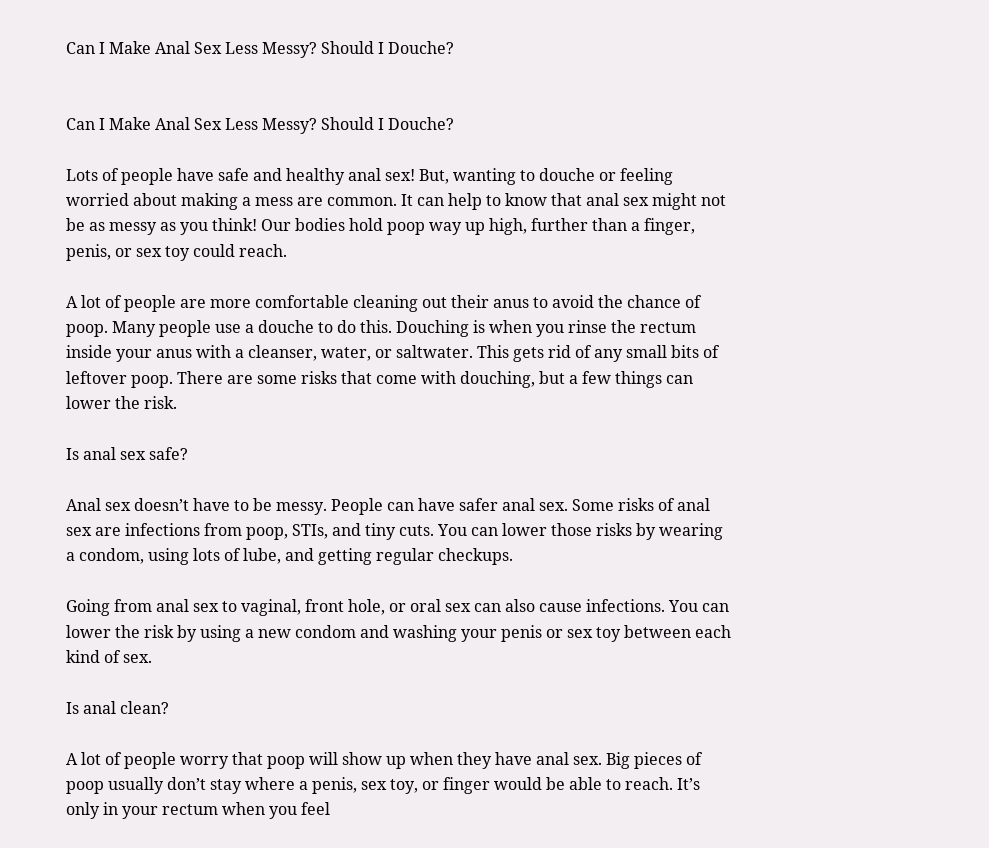Can I Make Anal Sex Less Messy? Should I Douche?


Can I Make Anal Sex Less Messy? Should I Douche?

Lots of people have safe and healthy anal sex! But, wanting to douche or feeling worried about making a mess are common. It can help to know that anal sex might not be as messy as you think! Our bodies hold poop way up high, further than a finger, penis, or sex toy could reach.

A lot of people are more comfortable cleaning out their anus to avoid the chance of poop. Many people use a douche to do this. Douching is when you rinse the rectum inside your anus with a cleanser, water, or saltwater. This gets rid of any small bits of leftover poop. There are some risks that come with douching, but a few things can lower the risk.

Is anal sex safe?

Anal sex doesn’t have to be messy. People can have safer anal sex. Some risks of anal sex are infections from poop, STIs, and tiny cuts. You can lower those risks by wearing a condom, using lots of lube, and getting regular checkups.

Going from anal sex to vaginal, front hole, or oral sex can also cause infections. You can lower the risk by using a new condom and washing your penis or sex toy between each kind of sex.

Is anal clean?

A lot of people worry that poop will show up when they have anal sex. Big pieces of poop usually don’t stay where a penis, sex toy, or finger would be able to reach. It’s only in your rectum when you feel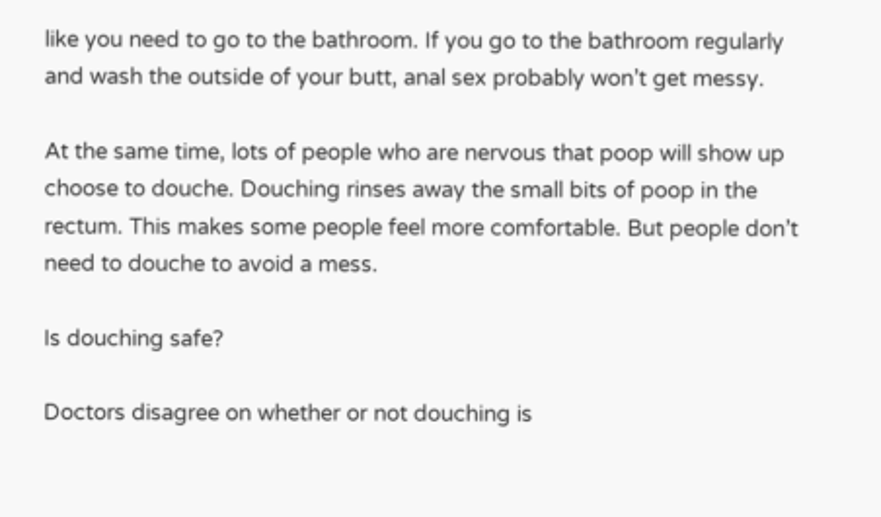like you need to go to the bathroom. If you go to the bathroom regularly and wash the outside of your butt, anal sex probably won’t get messy.

At the same time, lots of people who are nervous that poop will show up choose to douche. Douching rinses away the small bits of poop in the rectum. This makes some people feel more comfortable. But people don’t need to douche to avoid a mess.

Is douching safe?

Doctors disagree on whether or not douching is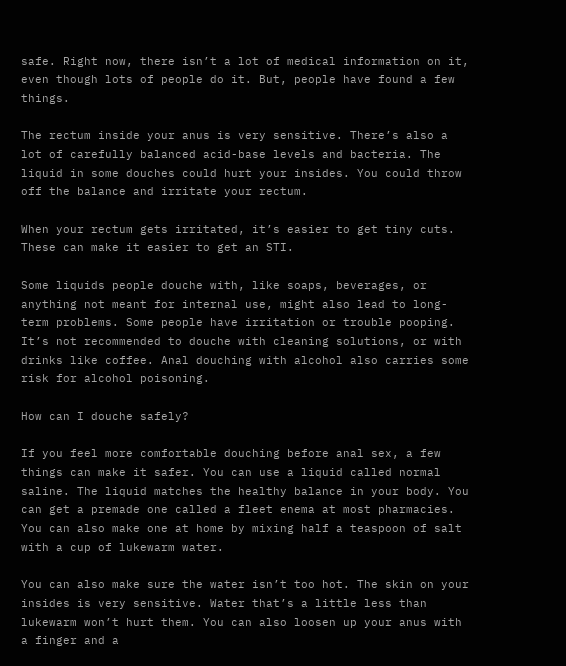safe. Right now, there isn’t a lot of medical information on it, even though lots of people do it. But, people have found a few things.

The rectum inside your anus is very sensitive. There’s also a lot of carefully balanced acid-base levels and bacteria. The liquid in some douches could hurt your insides. You could throw off the balance and irritate your rectum.

When your rectum gets irritated, it’s easier to get tiny cuts. These can make it easier to get an STI.

Some liquids people douche with, like soaps, beverages, or anything not meant for internal use, might also lead to long-term problems. Some people have irritation or trouble pooping. It’s not recommended to douche with cleaning solutions, or with drinks like coffee. Anal douching with alcohol also carries some risk for alcohol poisoning.

How can I douche safely?

If you feel more comfortable douching before anal sex, a few things can make it safer. You can use a liquid called normal saline. The liquid matches the healthy balance in your body. You can get a premade one called a fleet enema at most pharmacies. You can also make one at home by mixing half a teaspoon of salt with a cup of lukewarm water.

You can also make sure the water isn’t too hot. The skin on your insides is very sensitive. Water that’s a little less than lukewarm won’t hurt them. You can also loosen up your anus with a finger and a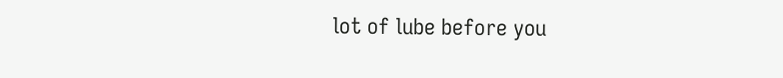lot of lube before you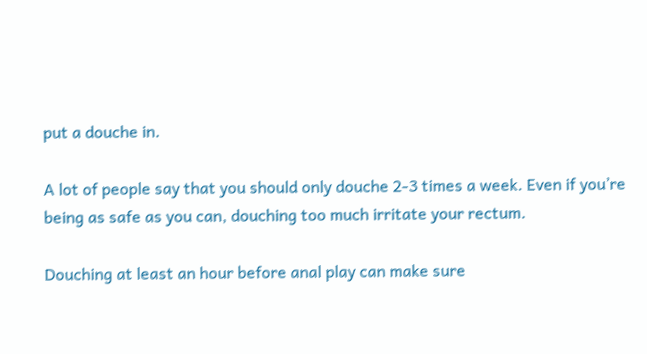put a douche in.

A lot of people say that you should only douche 2-3 times a week. Even if you’re being as safe as you can, douching too much irritate your rectum.

Douching at least an hour before anal play can make sure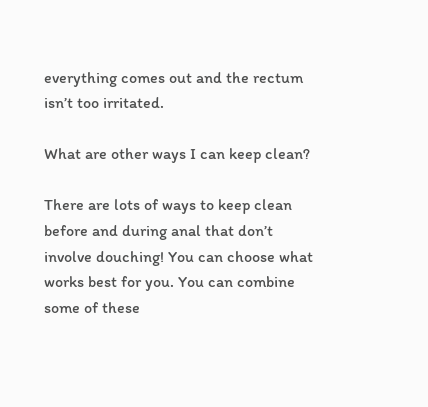everything comes out and the rectum isn’t too irritated.

What are other ways I can keep clean?

There are lots of ways to keep clean before and during anal that don’t involve douching! You can choose what works best for you. You can combine some of these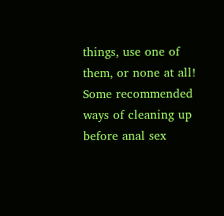things, use one of them, or none at all! Some recommended ways of cleaning up before anal sex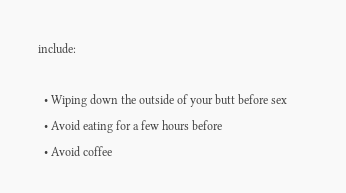include:

  • Wiping down the outside of your butt before sex
  • Avoid eating for a few hours before
  • Avoid coffee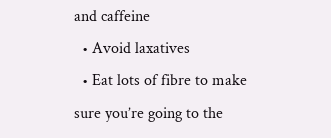and caffeine
  • Avoid laxatives
  • Eat lots of fibre to make sure you’re going to the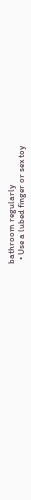bathroom regularly
  • Use a lubed finger or sex toy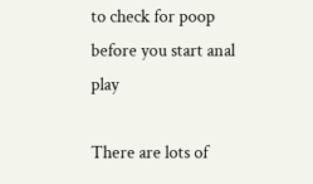to check for poop before you start anal play

There are lots of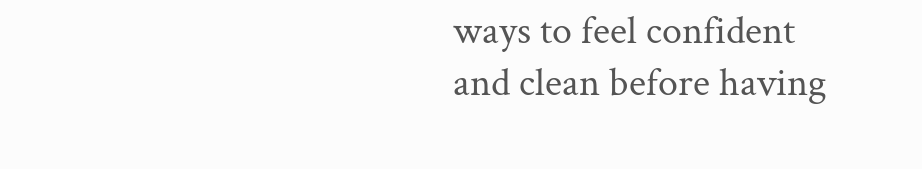ways to feel confident and clean before having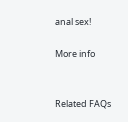anal sex!

More info


Related FAQs